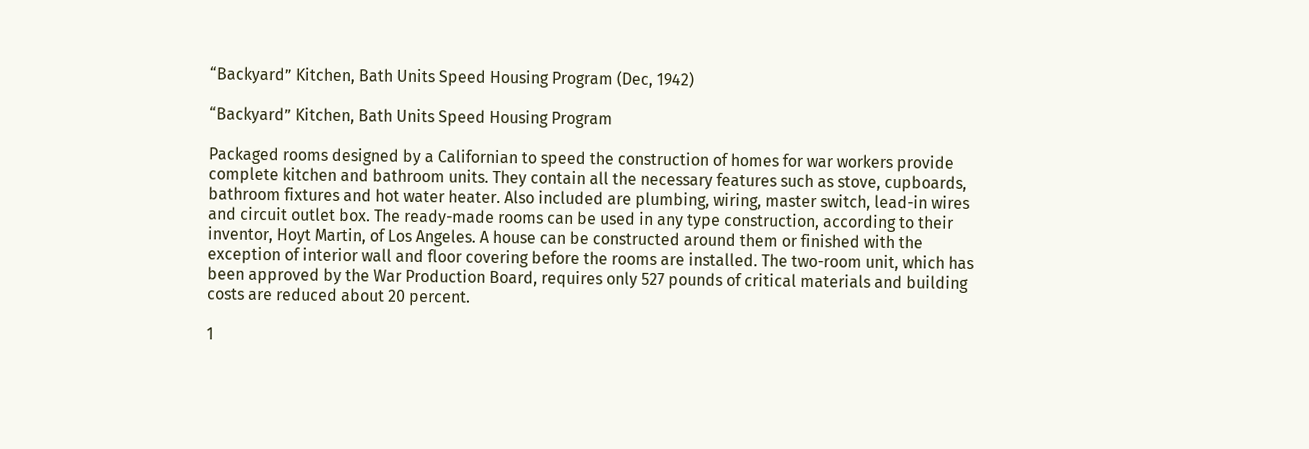“Backyard” Kitchen, Bath Units Speed Housing Program (Dec, 1942)

“Backyard” Kitchen, Bath Units Speed Housing Program

Packaged rooms designed by a Californian to speed the construction of homes for war workers provide complete kitchen and bathroom units. They contain all the necessary features such as stove, cupboards, bathroom fixtures and hot water heater. Also included are plumbing, wiring, master switch, lead-in wires and circuit outlet box. The ready-made rooms can be used in any type construction, according to their inventor, Hoyt Martin, of Los Angeles. A house can be constructed around them or finished with the exception of interior wall and floor covering before the rooms are installed. The two-room unit, which has been approved by the War Production Board, requires only 527 pounds of critical materials and building costs are reduced about 20 percent.

1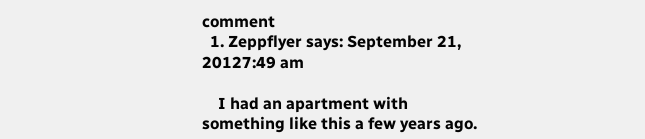comment
  1. Zeppflyer says: September 21, 20127:49 am

    I had an apartment with something like this a few years ago.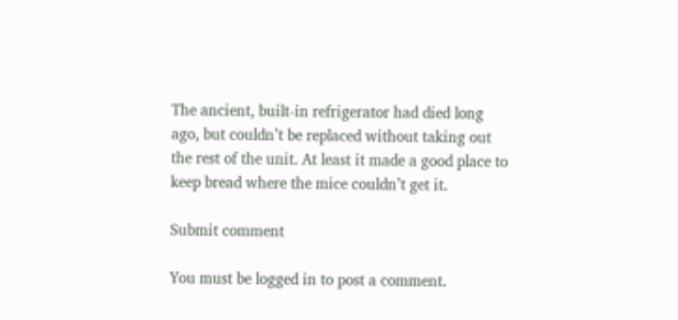The ancient, built-in refrigerator had died long ago, but couldn’t be replaced without taking out the rest of the unit. At least it made a good place to keep bread where the mice couldn’t get it.

Submit comment

You must be logged in to post a comment.